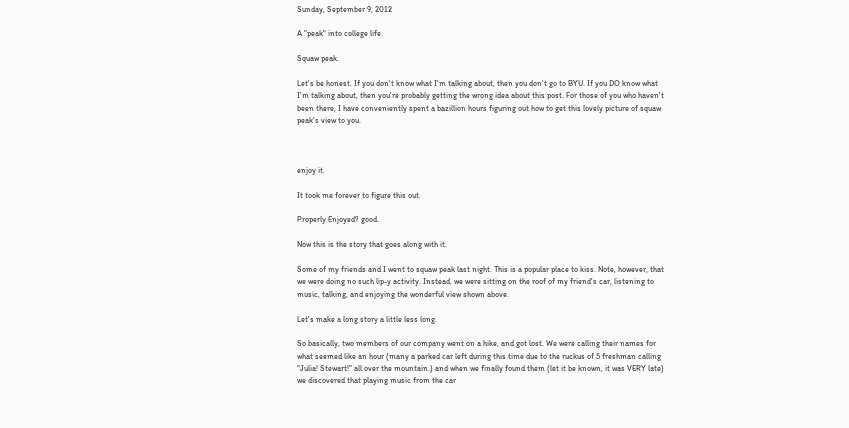Sunday, September 9, 2012

A "peak" into college life.

Squaw peak.

Let's be honest. If you don't know what I'm talking about, then you don't go to BYU. If you DO know what I'm talking about, then you're probably getting the wrong idea about this post. For those of you who haven't been there, I have conveniently spent a bazillion hours figuring out how to get this lovely picture of squaw peak's view to you.



enjoy it.

It took me forever to figure this out.

Properly Enjoyed? good.

Now this is the story that goes along with it.

Some of my friends and I went to squaw peak last night. This is a popular place to kiss. Note, however, that we were doing no such lip-y activity. Instead, we were sitting on the roof of my friend's car, listening to music, talking, and enjoying the wonderful view shown above.

Let's make a long story a little less long.

So basically, two members of our company went on a hike, and got lost. We were calling their names for what seemed like an hour (many a parked car left during this time due to the ruckus of 5 freshman calling "Julia! Stewart!" all over the mountain.) and when we finally found them (let it be known, it was VERY late) we discovered that playing music from the car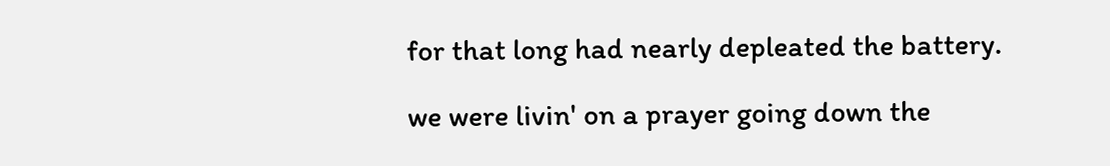for that long had nearly depleated the battery.

we were livin' on a prayer going down the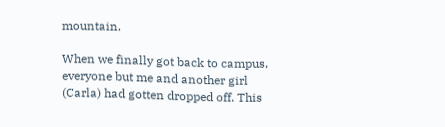mountain.

When we finally got back to campus, everyone but me and another girl (Carla) had gotten dropped off. This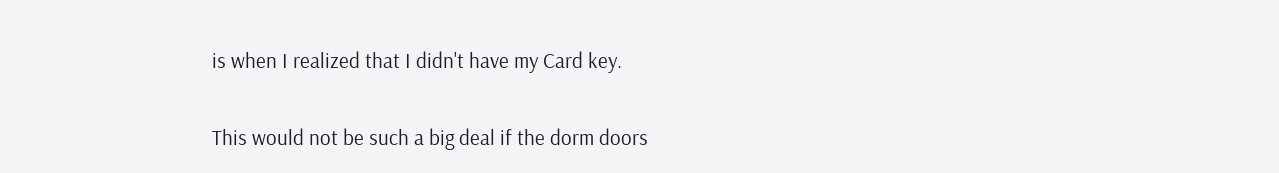is when I realized that I didn't have my Card key.

This would not be such a big deal if the dorm doors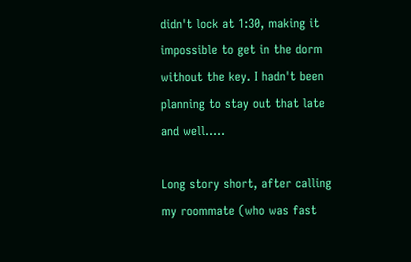didn't lock at 1:30, making it impossible to get in the dorm without the key. I hadn't been planning to stay out that late and well.....

Long story short, after calling my roommate (who was fast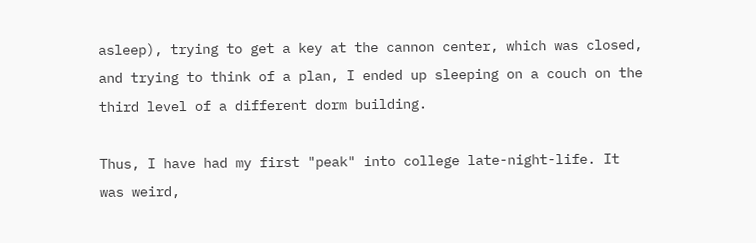asleep), trying to get a key at the cannon center, which was closed, and trying to think of a plan, I ended up sleeping on a couch on the third level of a different dorm building.

Thus, I have had my first "peak" into college late-night-life. It was weird,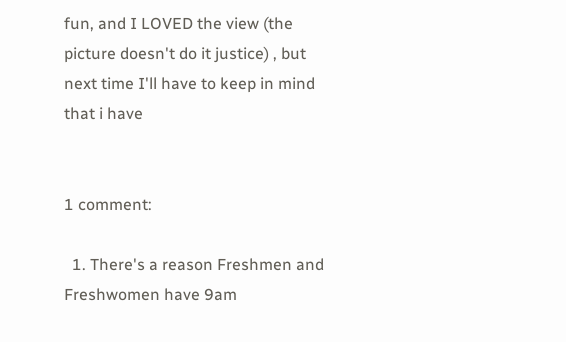fun, and I LOVED the view (the picture doesn't do it justice) , but next time I'll have to keep in mind that i have


1 comment:

  1. There's a reason Freshmen and Freshwomen have 9am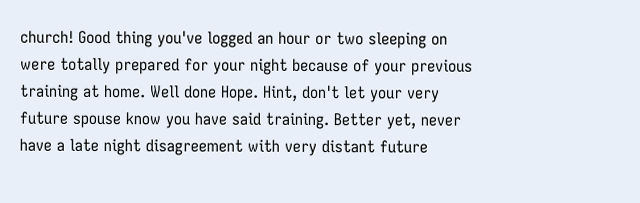church! Good thing you've logged an hour or two sleeping on were totally prepared for your night because of your previous training at home. Well done Hope. Hint, don't let your very future spouse know you have said training. Better yet, never have a late night disagreement with very distant future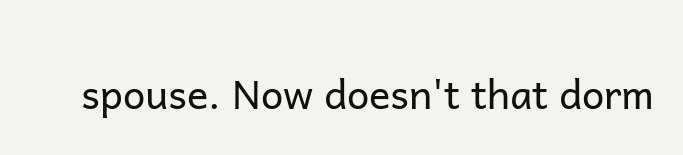spouse. Now doesn't that dorm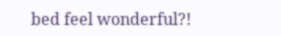bed feel wonderful?!